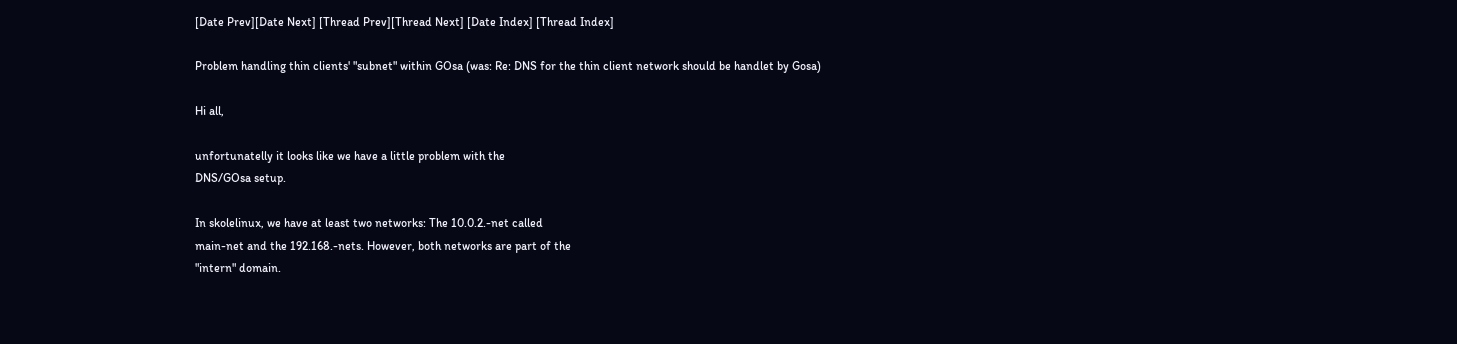[Date Prev][Date Next] [Thread Prev][Thread Next] [Date Index] [Thread Index]

Problem handling thin clients' "subnet" within GOsa (was: Re: DNS for the thin client network should be handlet by Gosa)

Hi all,

unfortunatelly it looks like we have a little problem with the
DNS/GOsa setup.

In skolelinux, we have at least two networks: The 10.0.2.-net called
main-net and the 192.168.-nets. However, both networks are part of the
"intern" domain.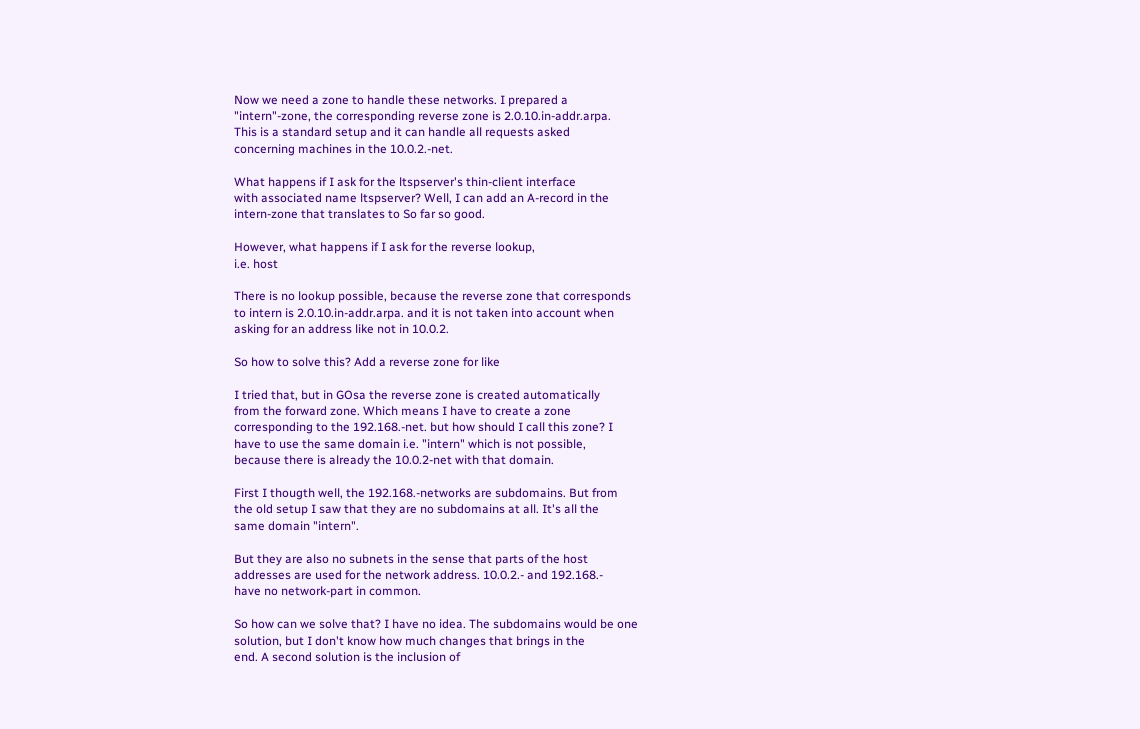Now we need a zone to handle these networks. I prepared a
"intern"-zone, the corresponding reverse zone is 2.0.10.in-addr.arpa.
This is a standard setup and it can handle all requests asked
concerning machines in the 10.0.2.-net.

What happens if I ask for the ltspserver's thin-client interface
with associated name ltspserver? Well, I can add an A-record in the
intern-zone that translates to So far so good.

However, what happens if I ask for the reverse lookup,
i.e. host

There is no lookup possible, because the reverse zone that corresponds
to intern is 2.0.10.in-addr.arpa. and it is not taken into account when
asking for an address like not in 10.0.2.

So how to solve this? Add a reverse zone for like

I tried that, but in GOsa the reverse zone is created automatically
from the forward zone. Which means I have to create a zone
corresponding to the 192.168.-net. but how should I call this zone? I
have to use the same domain i.e. "intern" which is not possible,
because there is already the 10.0.2-net with that domain.

First I thougth well, the 192.168.-networks are subdomains. But from
the old setup I saw that they are no subdomains at all. It's all the
same domain "intern".

But they are also no subnets in the sense that parts of the host
addresses are used for the network address. 10.0.2.- and 192.168.-
have no network-part in common.

So how can we solve that? I have no idea. The subdomains would be one
solution, but I don't know how much changes that brings in the
end. A second solution is the inclusion of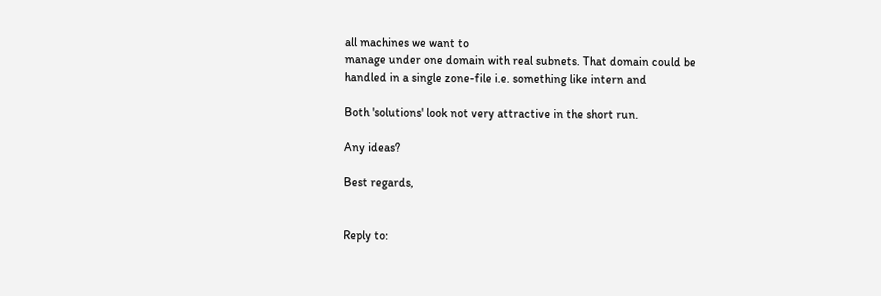all machines we want to
manage under one domain with real subnets. That domain could be
handled in a single zone-file i.e. something like intern and

Both 'solutions' look not very attractive in the short run.

Any ideas?

Best regards,


Reply to: